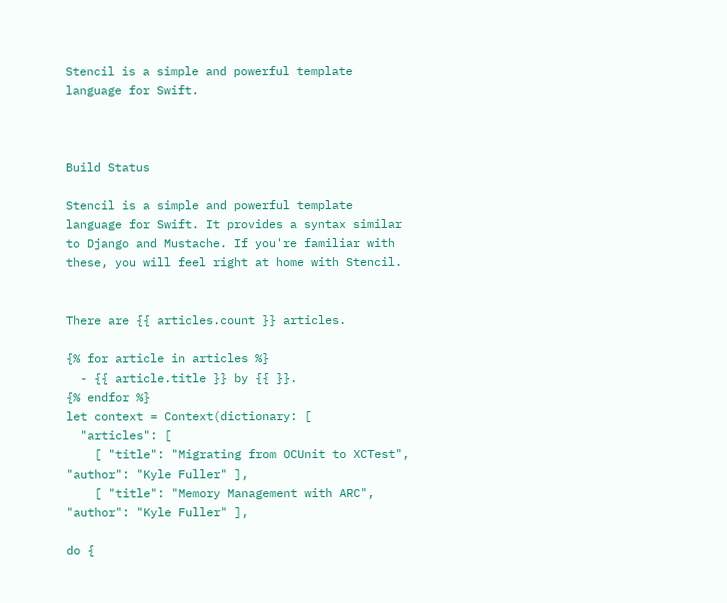Stencil is a simple and powerful template language for Swift.



Build Status

Stencil is a simple and powerful template language for Swift. It provides a syntax similar to Django and Mustache. If you're familiar with these, you will feel right at home with Stencil.


There are {{ articles.count }} articles.

{% for article in articles %}
  - {{ article.title }} by {{ }}.
{% endfor %}
let context = Context(dictionary: [
  "articles": [
    [ "title": "Migrating from OCUnit to XCTest", "author": "Kyle Fuller" ],
    [ "title": "Memory Management with ARC", "author": "Kyle Fuller" ],

do {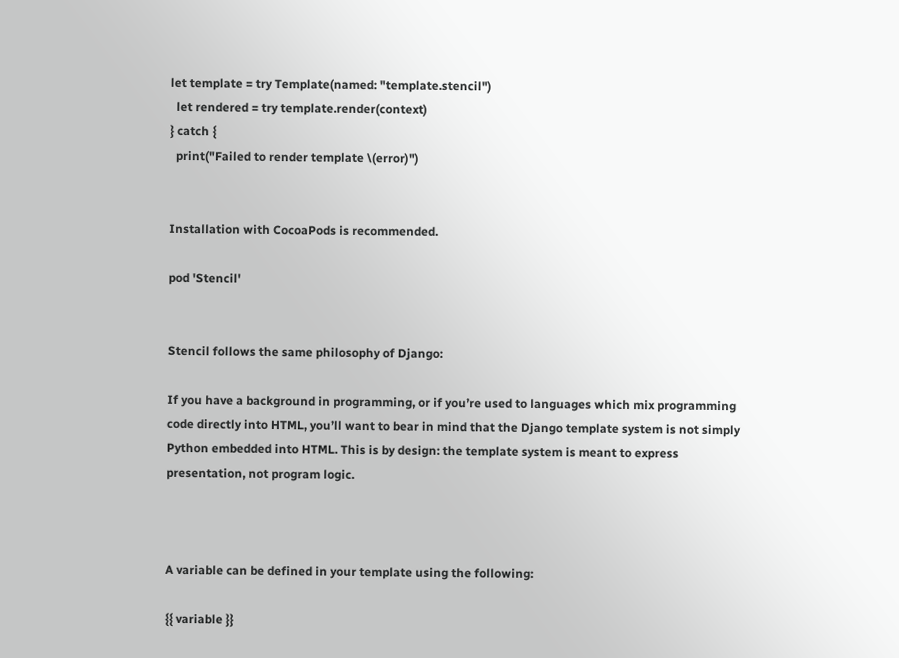let template = try Template(named: "template.stencil")
  let rendered = try template.render(context)
} catch {
  print("Failed to render template \(error)")


Installation with CocoaPods is recommended.

pod 'Stencil'


Stencil follows the same philosophy of Django:

If you have a background in programming, or if you’re used to languages which mix programming code directly into HTML, you’ll want to bear in mind that the Django template system is not simply Python embedded into HTML. This is by design: the template system is meant to express presentation, not program logic.



A variable can be defined in your template using the following:

{{ variable }}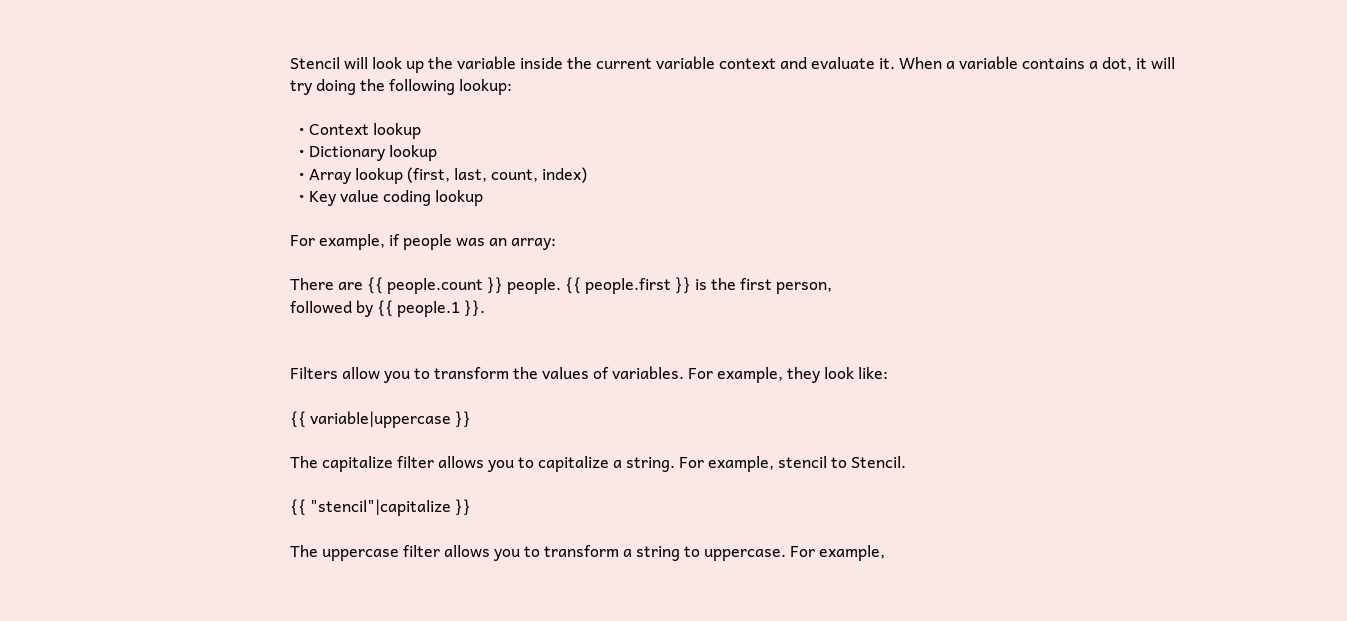Stencil will look up the variable inside the current variable context and evaluate it. When a variable contains a dot, it will try doing the following lookup:

  • Context lookup
  • Dictionary lookup
  • Array lookup (first, last, count, index)
  • Key value coding lookup

For example, if people was an array:

There are {{ people.count }} people. {{ people.first }} is the first person,
followed by {{ people.1 }}.


Filters allow you to transform the values of variables. For example, they look like:

{{ variable|uppercase }}

The capitalize filter allows you to capitalize a string. For example, stencil to Stencil.

{{ "stencil"|capitalize }}

The uppercase filter allows you to transform a string to uppercase. For example,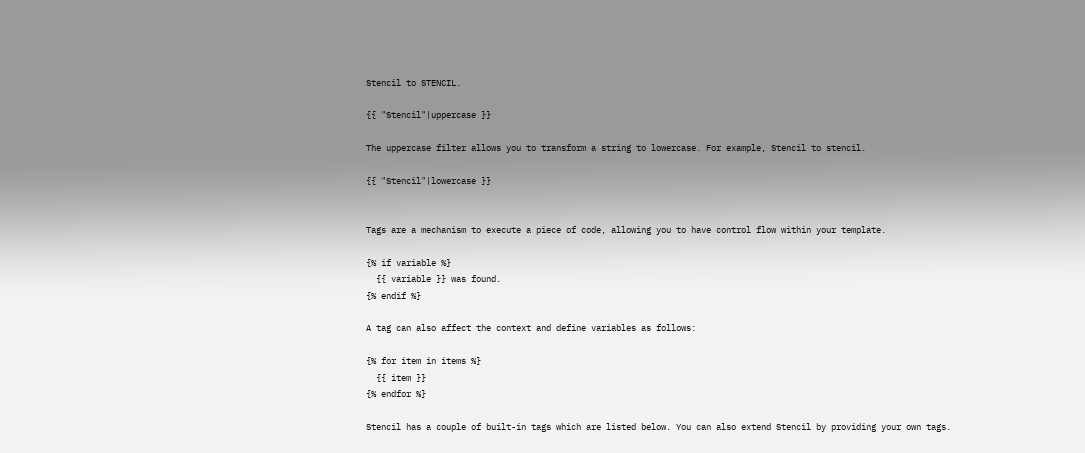Stencil to STENCIL.

{{ "Stencil"|uppercase }}

The uppercase filter allows you to transform a string to lowercase. For example, Stencil to stencil.

{{ "Stencil"|lowercase }}


Tags are a mechanism to execute a piece of code, allowing you to have control flow within your template.

{% if variable %}
  {{ variable }} was found.
{% endif %}

A tag can also affect the context and define variables as follows:

{% for item in items %}
  {{ item }}
{% endfor %}

Stencil has a couple of built-in tags which are listed below. You can also extend Stencil by providing your own tags.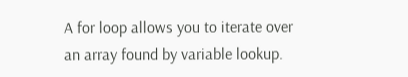A for loop allows you to iterate over an array found by variable lookup.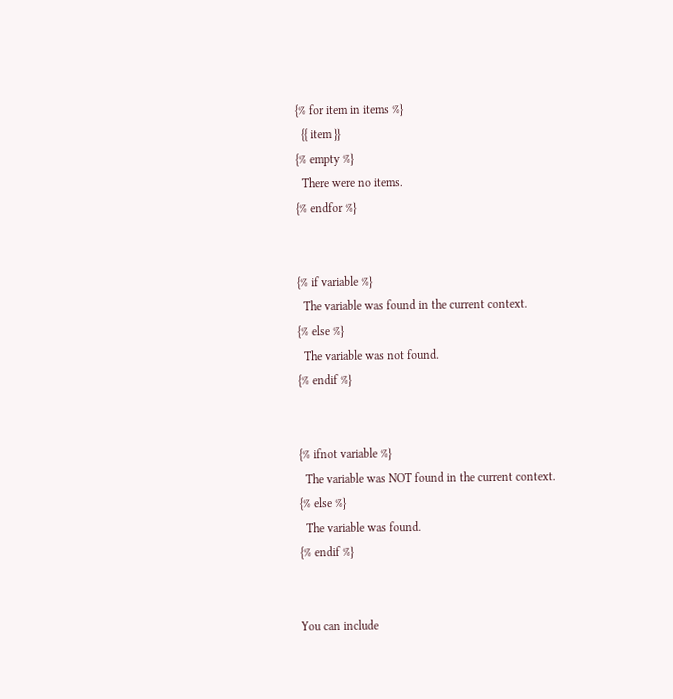{% for item in items %}
  {{ item }}
{% empty %}
  There were no items.
{% endfor %}


{% if variable %}
  The variable was found in the current context.
{% else %}
  The variable was not found.
{% endif %}


{% ifnot variable %}
  The variable was NOT found in the current context.
{% else %}
  The variable was found.
{% endif %}


You can include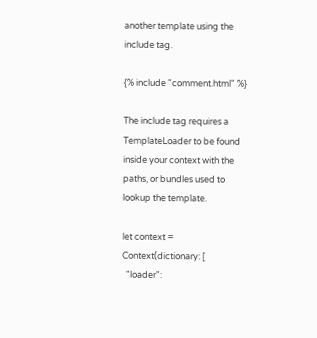another template using the include tag.

{% include "comment.html" %}

The include tag requires a TemplateLoader to be found inside your context with the paths, or bundles used to lookup the template.

let context = Context(dictionary: [
  "loader":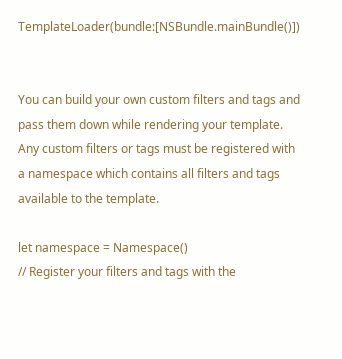TemplateLoader(bundle:[NSBundle.mainBundle()])


You can build your own custom filters and tags and pass them down while rendering your template. Any custom filters or tags must be registered with a namespace which contains all filters and tags available to the template.

let namespace = Namespace()
// Register your filters and tags with the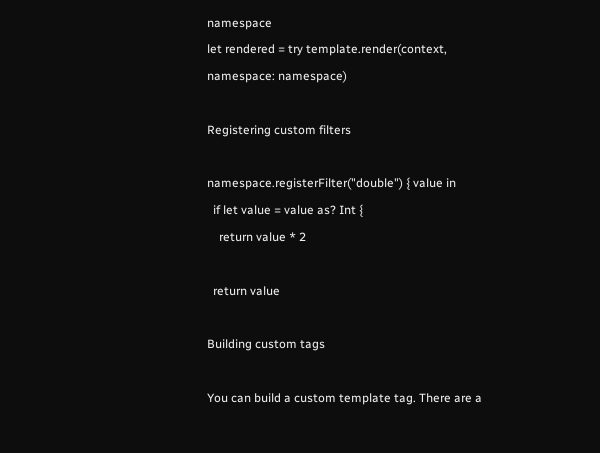namespace
let rendered = try template.render(context, namespace: namespace)

Registering custom filters

namespace.registerFilter("double") { value in
  if let value = value as? Int {
    return value * 2

  return value

Building custom tags

You can build a custom template tag. There are a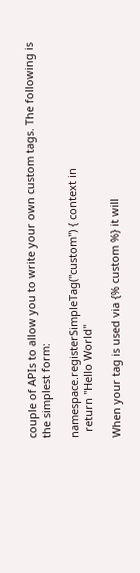couple of APIs to allow you to write your own custom tags. The following is the simplest form:

namespace.registerSimpleTag("custom") { context in
  return "Hello World"

When your tag is used via {% custom %} it will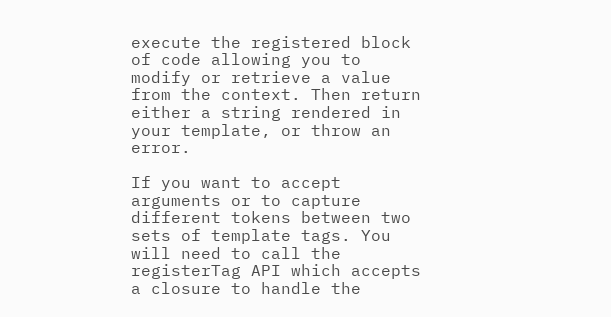execute the registered block of code allowing you to modify or retrieve a value from the context. Then return either a string rendered in your template, or throw an error.

If you want to accept arguments or to capture different tokens between two sets of template tags. You will need to call the registerTag API which accepts a closure to handle the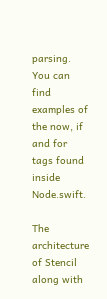parsing. You can find examples of the now, if and for tags found inside Node.swift.

The architecture of Stencil along with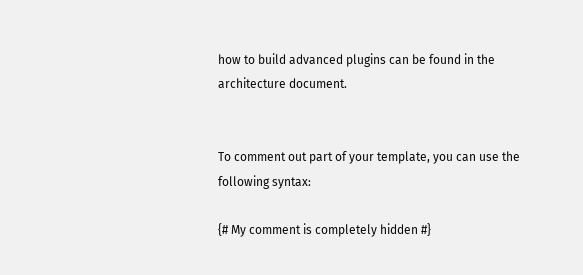how to build advanced plugins can be found in the architecture document.


To comment out part of your template, you can use the following syntax:

{# My comment is completely hidden #}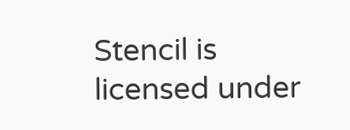Stencil is licensed under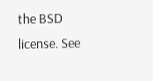the BSD license. See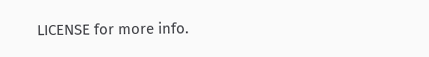LICENSE for more info.